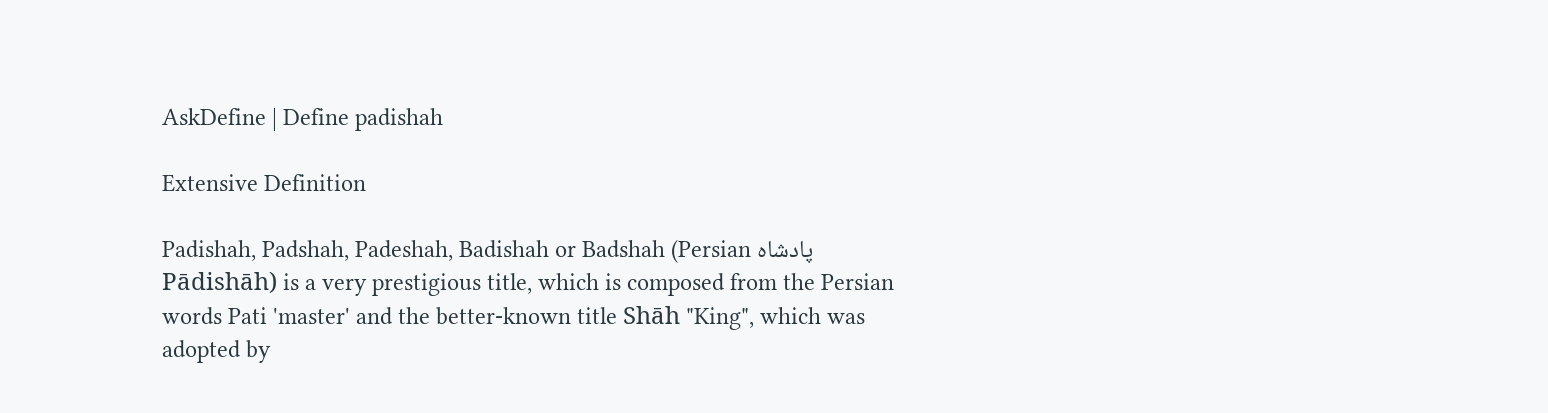AskDefine | Define padishah

Extensive Definition

Padishah, Padshah, Padeshah, Badishah or Badshah (Persian پادشاه Pādishāh) is a very prestigious title, which is composed from the Persian words Pati 'master' and the better-known title Shāh "King", which was adopted by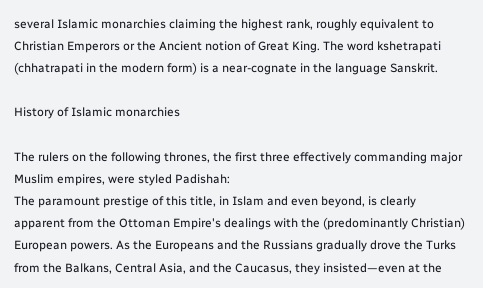several Islamic monarchies claiming the highest rank, roughly equivalent to Christian Emperors or the Ancient notion of Great King. The word kshetrapati (chhatrapati in the modern form) is a near-cognate in the language Sanskrit.

History of Islamic monarchies

The rulers on the following thrones, the first three effectively commanding major Muslim empires, were styled Padishah:
The paramount prestige of this title, in Islam and even beyond, is clearly apparent from the Ottoman Empire's dealings with the (predominantly Christian) European powers. As the Europeans and the Russians gradually drove the Turks from the Balkans, Central Asia, and the Caucasus, they insisted—even at the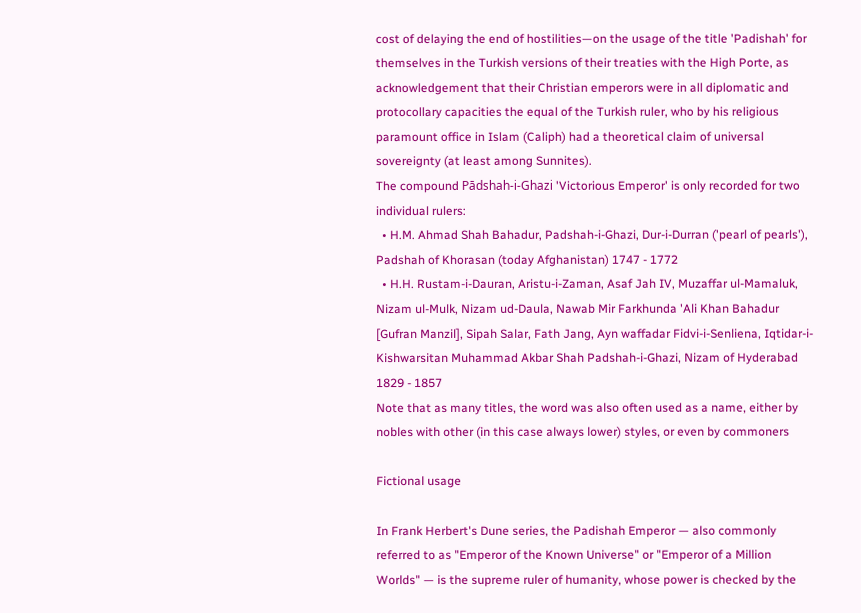cost of delaying the end of hostilities—on the usage of the title 'Padishah' for themselves in the Turkish versions of their treaties with the High Porte, as acknowledgement that their Christian emperors were in all diplomatic and protocollary capacities the equal of the Turkish ruler, who by his religious paramount office in Islam (Caliph) had a theoretical claim of universal sovereignty (at least among Sunnites).
The compound Pādshah-i-Ghazi 'Victorious Emperor' is only recorded for two individual rulers:
  • H.M. Ahmad Shah Bahadur, Padshah-i-Ghazi, Dur-i-Durran ('pearl of pearls'), Padshah of Khorasan (today Afghanistan) 1747 - 1772
  • H.H. Rustam-i-Dauran, Aristu-i-Zaman, Asaf Jah IV, Muzaffar ul-Mamaluk, Nizam ul-Mulk, Nizam ud-Daula, Nawab Mir Farkhunda 'Ali Khan Bahadur [Gufran Manzil], Sipah Salar, Fath Jang, Ayn waffadar Fidvi-i-Senliena, Iqtidar-i-Kishwarsitan Muhammad Akbar Shah Padshah-i-Ghazi, Nizam of Hyderabad 1829 - 1857
Note that as many titles, the word was also often used as a name, either by nobles with other (in this case always lower) styles, or even by commoners

Fictional usage

In Frank Herbert's Dune series, the Padishah Emperor — also commonly referred to as "Emperor of the Known Universe" or "Emperor of a Million Worlds" — is the supreme ruler of humanity, whose power is checked by the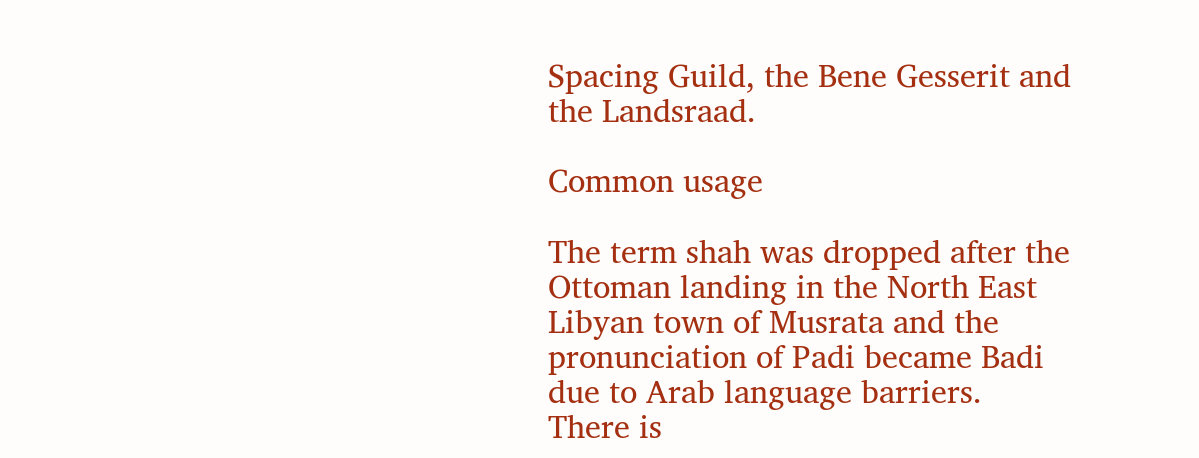Spacing Guild, the Bene Gesserit and the Landsraad.

Common usage

The term shah was dropped after the Ottoman landing in the North East Libyan town of Musrata and the pronunciation of Padi became Badi due to Arab language barriers.
There is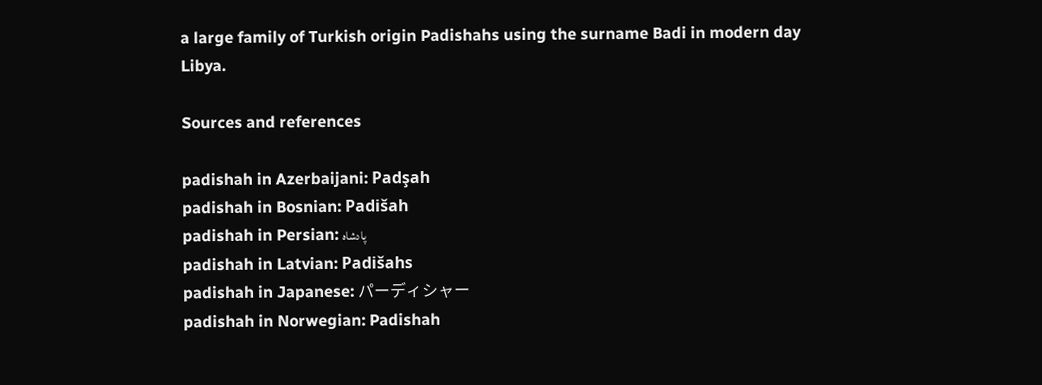a large family of Turkish origin Padishahs using the surname Badi in modern day Libya.

Sources and references

padishah in Azerbaijani: Padşah
padishah in Bosnian: Padišah
padishah in Persian: پادشاه
padishah in Latvian: Padišahs
padishah in Japanese: パーディシャー
padishah in Norwegian: Padishah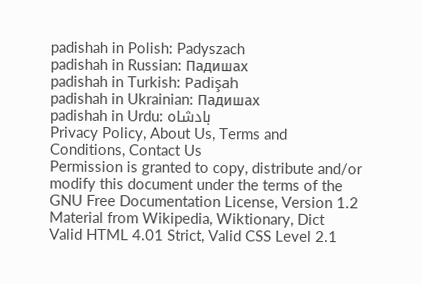padishah in Polish: Padyszach
padishah in Russian: Падишах
padishah in Turkish: Padişah
padishah in Ukrainian: Падишах
padishah in Urdu: بادشاه
Privacy Policy, About Us, Terms and Conditions, Contact Us
Permission is granted to copy, distribute and/or modify this document under the terms of the GNU Free Documentation License, Version 1.2
Material from Wikipedia, Wiktionary, Dict
Valid HTML 4.01 Strict, Valid CSS Level 2.1